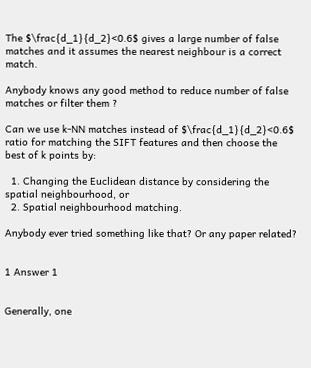The $\frac{d_1}{d_2}<0.6$ gives a large number of false matches and it assumes the nearest neighbour is a correct match.

Anybody knows any good method to reduce number of false matches or filter them ?

Can we use k-NN matches instead of $\frac{d_1}{d_2}<0.6$ ratio for matching the SIFT features and then choose the best of k points by:

  1. Changing the Euclidean distance by considering the spatial neighbourhood, or
  2. Spatial neighbourhood matching.

Anybody ever tried something like that? Or any paper related?


1 Answer 1


Generally, one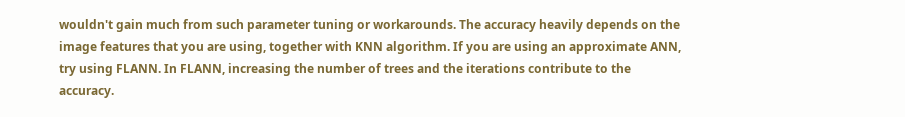wouldn't gain much from such parameter tuning or workarounds. The accuracy heavily depends on the image features that you are using, together with KNN algorithm. If you are using an approximate ANN, try using FLANN. In FLANN, increasing the number of trees and the iterations contribute to the accuracy.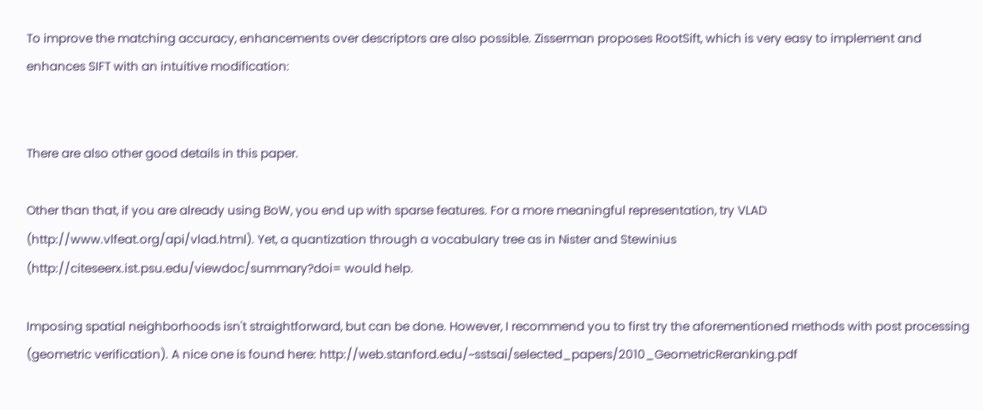To improve the matching accuracy, enhancements over descriptors are also possible. Zisserman proposes RootSift, which is very easy to implement and enhances SIFT with an intuitive modification:


There are also other good details in this paper.

Other than that, if you are already using BoW, you end up with sparse features. For a more meaningful representation, try VLAD (http://www.vlfeat.org/api/vlad.html). Yet, a quantization through a vocabulary tree as in Nister and Stewinius (http://citeseerx.ist.psu.edu/viewdoc/summary?doi= would help.

Imposing spatial neighborhoods isn't straightforward, but can be done. However, I recommend you to first try the aforementioned methods with post processing (geometric verification). A nice one is found here: http://web.stanford.edu/~sstsai/selected_papers/2010_GeometricReranking.pdf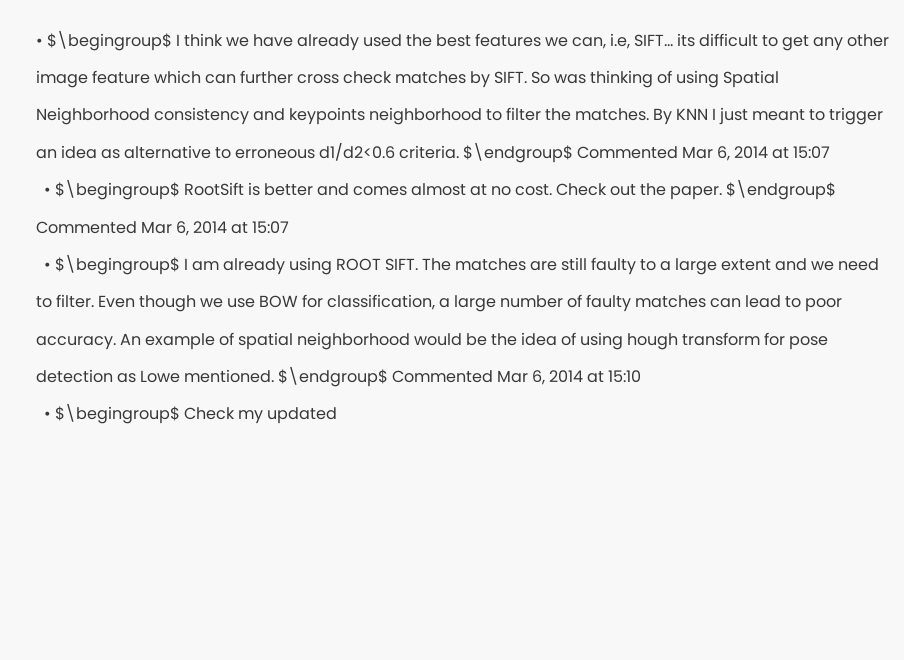• $\begingroup$ I think we have already used the best features we can, i.e, SIFT... its difficult to get any other image feature which can further cross check matches by SIFT. So was thinking of using Spatial Neighborhood consistency and keypoints neighborhood to filter the matches. By KNN I just meant to trigger an idea as alternative to erroneous d1/d2<0.6 criteria. $\endgroup$ Commented Mar 6, 2014 at 15:07
  • $\begingroup$ RootSift is better and comes almost at no cost. Check out the paper. $\endgroup$ Commented Mar 6, 2014 at 15:07
  • $\begingroup$ I am already using ROOT SIFT. The matches are still faulty to a large extent and we need to filter. Even though we use BOW for classification, a large number of faulty matches can lead to poor accuracy. An example of spatial neighborhood would be the idea of using hough transform for pose detection as Lowe mentioned. $\endgroup$ Commented Mar 6, 2014 at 15:10
  • $\begingroup$ Check my updated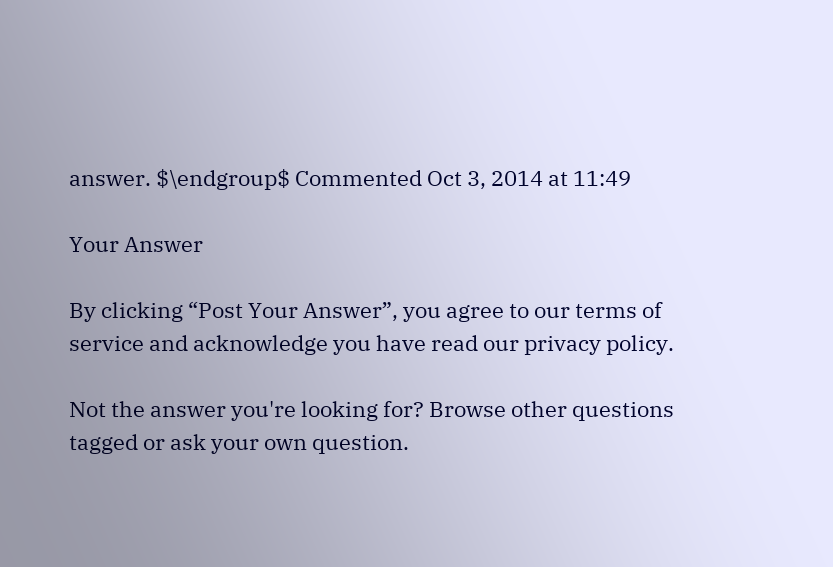answer. $\endgroup$ Commented Oct 3, 2014 at 11:49

Your Answer

By clicking “Post Your Answer”, you agree to our terms of service and acknowledge you have read our privacy policy.

Not the answer you're looking for? Browse other questions tagged or ask your own question.